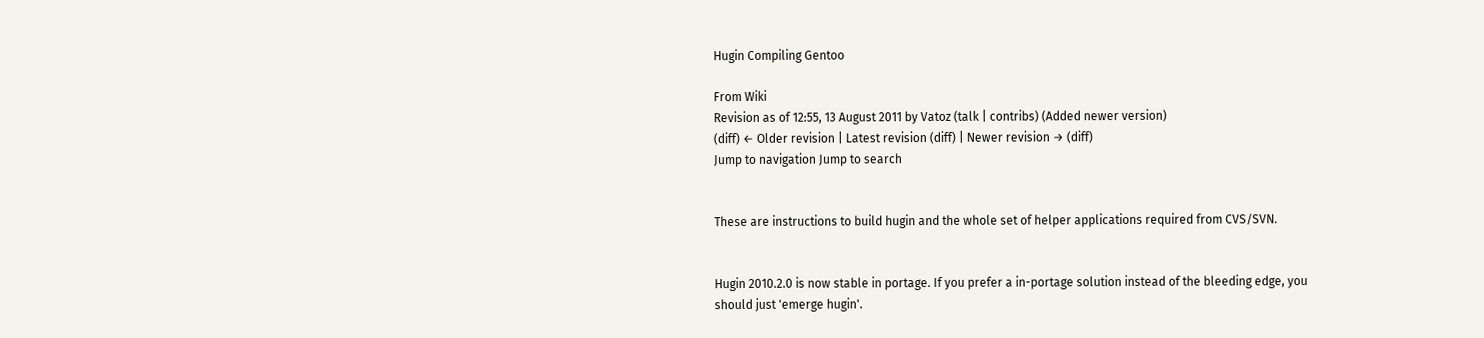Hugin Compiling Gentoo

From Wiki
Revision as of 12:55, 13 August 2011 by Vatoz (talk | contribs) (Added newer version)
(diff) ← Older revision | Latest revision (diff) | Newer revision → (diff)
Jump to navigation Jump to search


These are instructions to build hugin and the whole set of helper applications required from CVS/SVN.


Hugin 2010.2.0 is now stable in portage. If you prefer a in-portage solution instead of the bleeding edge, you should just 'emerge hugin'.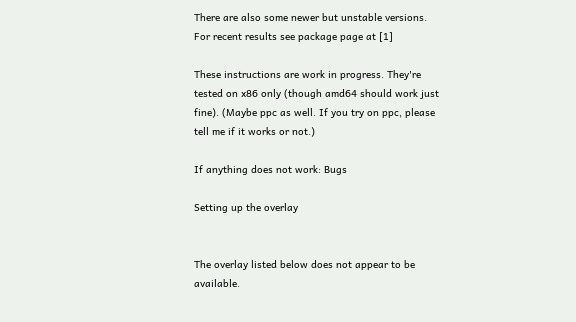There are also some newer but unstable versions. For recent results see package page at [1]

These instructions are work in progress. They're tested on x86 only (though amd64 should work just fine). (Maybe ppc as well. If you try on ppc, please tell me if it works or not.)

If anything does not work: Bugs

Setting up the overlay


The overlay listed below does not appear to be available.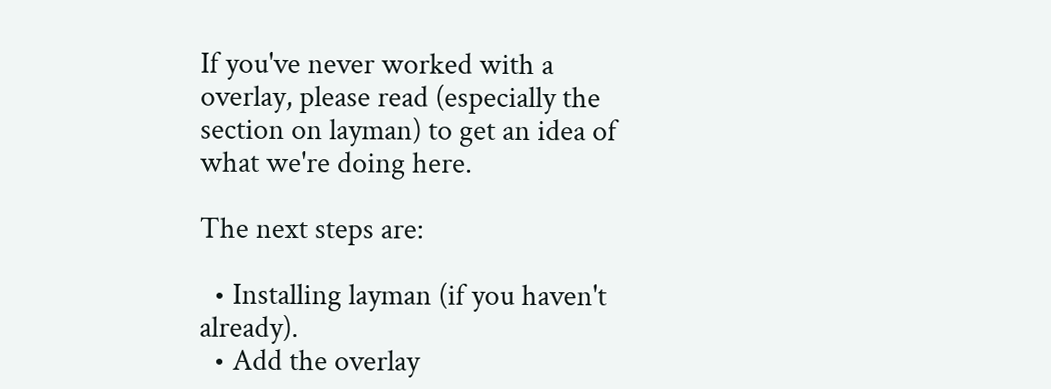If you've never worked with a overlay, please read (especially the section on layman) to get an idea of what we're doing here.

The next steps are:

  • Installing layman (if you haven't already).
  • Add the overlay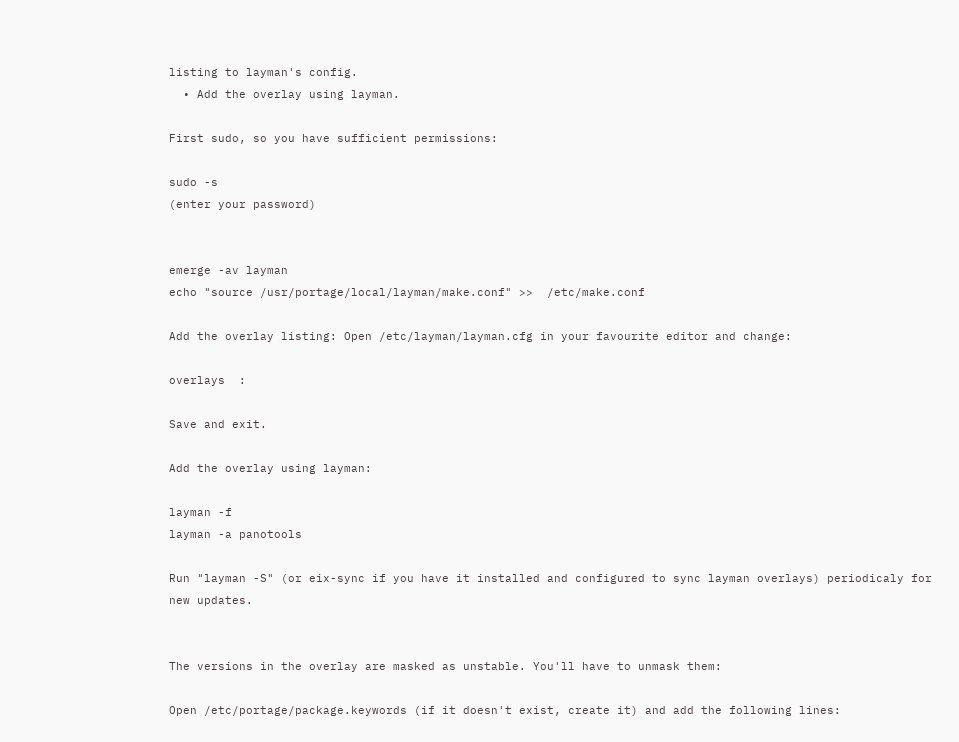listing to layman's config.
  • Add the overlay using layman.

First sudo, so you have sufficient permissions:

sudo -s
(enter your password)


emerge -av layman
echo "source /usr/portage/local/layman/make.conf" >>  /etc/make.conf

Add the overlay listing: Open /etc/layman/layman.cfg in your favourite editor and change:

overlays  :

Save and exit.

Add the overlay using layman:

layman -f
layman -a panotools

Run "layman -S" (or eix-sync if you have it installed and configured to sync layman overlays) periodicaly for new updates.


The versions in the overlay are masked as unstable. You'll have to unmask them:

Open /etc/portage/package.keywords (if it doesn't exist, create it) and add the following lines: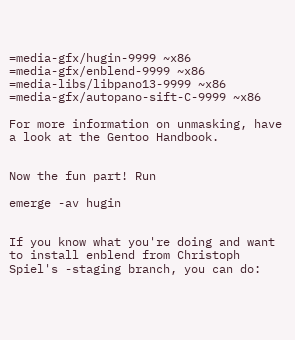=media-gfx/hugin-9999 ~x86
=media-gfx/enblend-9999 ~x86
=media-libs/libpano13-9999 ~x86
=media-gfx/autopano-sift-C-9999 ~x86

For more information on unmasking, have a look at the Gentoo Handbook.


Now the fun part! Run

emerge -av hugin


If you know what you're doing and want to install enblend from Christoph Spiel's -staging branch, you can do: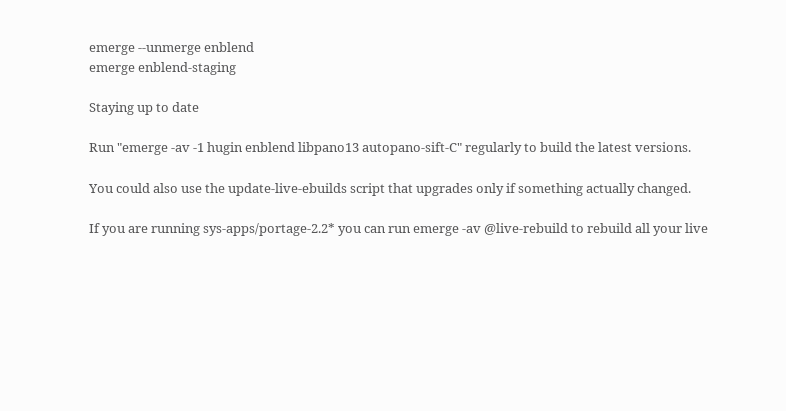emerge --unmerge enblend
emerge enblend-staging

Staying up to date

Run "emerge -av -1 hugin enblend libpano13 autopano-sift-C" regularly to build the latest versions.

You could also use the update-live-ebuilds script that upgrades only if something actually changed.

If you are running sys-apps/portage-2.2* you can run emerge -av @live-rebuild to rebuild all your live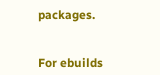packages.


For ebuilds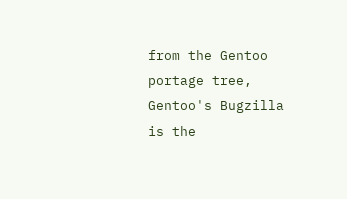from the Gentoo portage tree, Gentoo's Bugzilla is the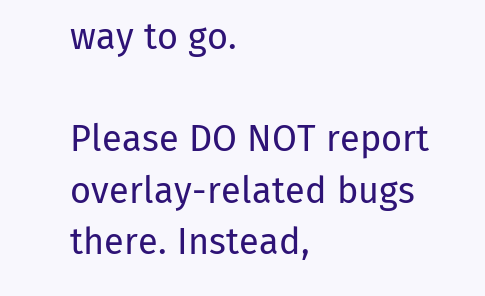way to go.

Please DO NOT report overlay-related bugs there. Instead,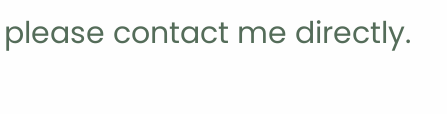please contact me directly.